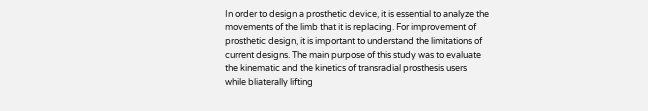In order to design a prosthetic device, it is essential to analyze the movements of the limb that it is replacing. For improvement of prosthetic design, it is important to understand the limitations of current designs. The main purpose of this study was to evaluate the kinematic and the kinetics of transradial prosthesis users while bliaterally lifting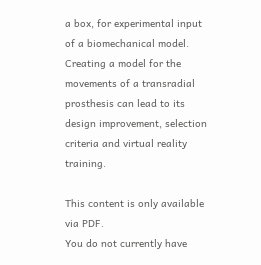a box, for experimental input of a biomechanical model. Creating a model for the movements of a transradial prosthesis can lead to its design improvement, selection criteria and virtual reality training.

This content is only available via PDF.
You do not currently have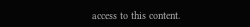access to this content.